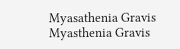Myasathenia Gravis
Myasthenia Gravis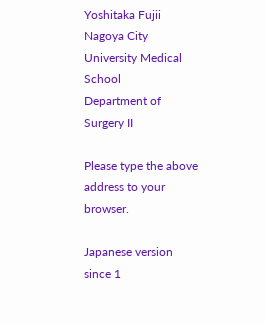Yoshitaka Fujii
Nagoya City University Medical School
Department of Surgery II

Please type the above address to your browser.

Japanese version
since 1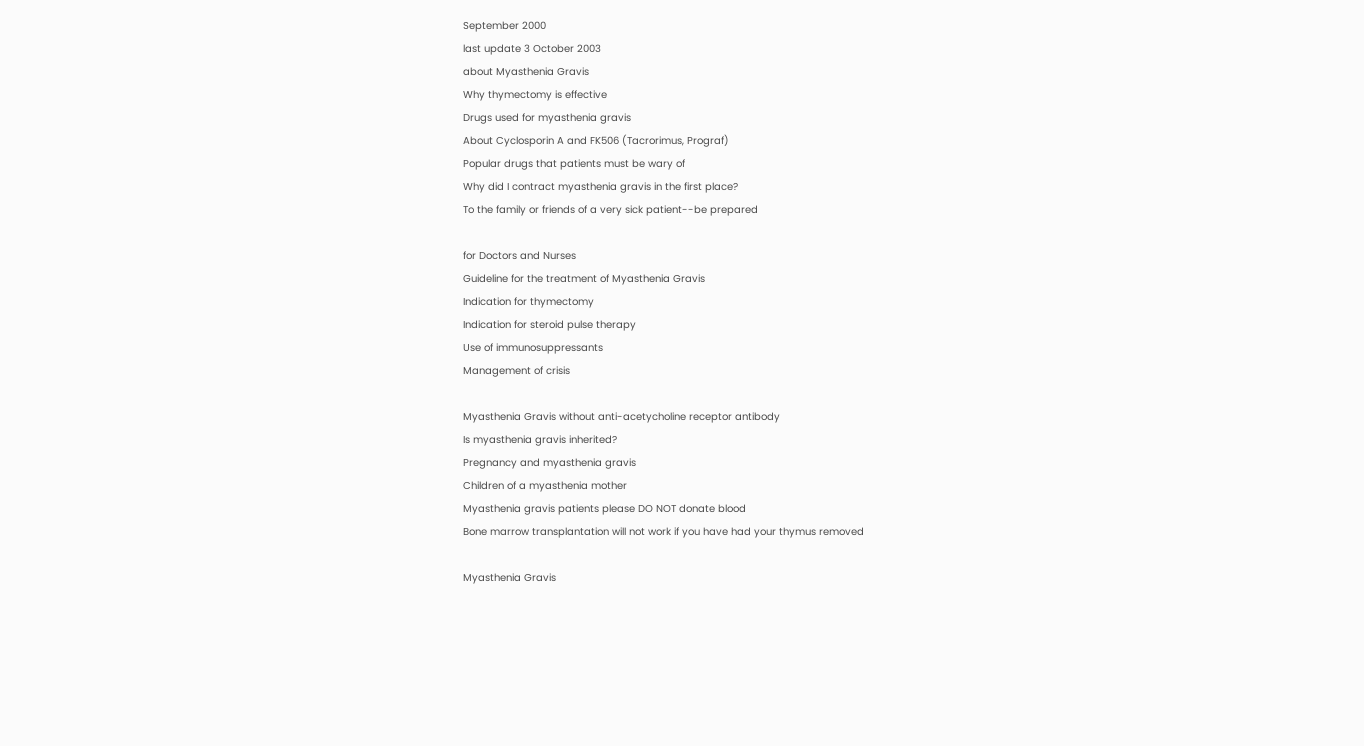September 2000
last update 3 October 2003
about Myasthenia Gravis
Why thymectomy is effective
Drugs used for myasthenia gravis
About Cyclosporin A and FK506 (Tacrorimus, Prograf)
Popular drugs that patients must be wary of
Why did I contract myasthenia gravis in the first place?
To the family or friends of a very sick patient--be prepared

for Doctors and Nurses
Guideline for the treatment of Myasthenia Gravis
Indication for thymectomy
Indication for steroid pulse therapy
Use of immunosuppressants
Management of crisis

Myasthenia Gravis without anti-acetycholine receptor antibody
Is myasthenia gravis inherited?
Pregnancy and myasthenia gravis
Children of a myasthenia mother
Myasthenia gravis patients please DO NOT donate blood
Bone marrow transplantation will not work if you have had your thymus removed

Myasthenia Gravis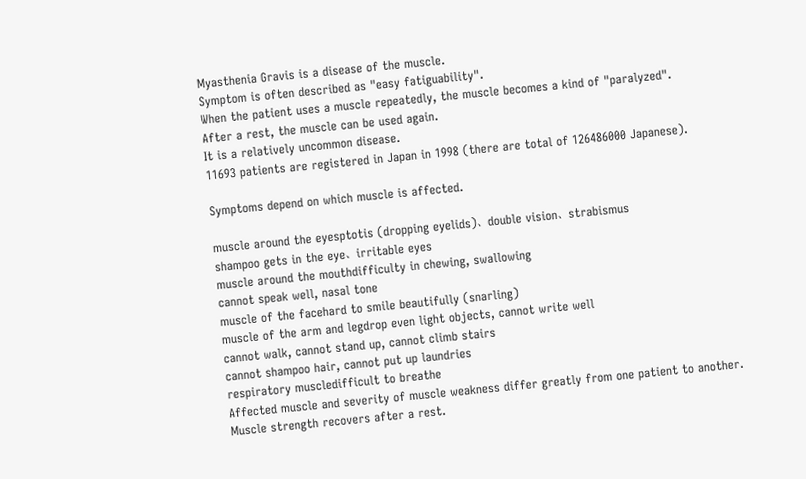Myasthenia Gravis is a disease of the muscle.
Symptom is often described as "easy fatiguability".
When the patient uses a muscle repeatedly, the muscle becomes a kind of "paralyzed".
After a rest, the muscle can be used again.
It is a relatively uncommon disease.
11693 patients are registered in Japan in 1998 (there are total of 126486000 Japanese).

Symptoms depend on which muscle is affected.

muscle around the eyesptotis (dropping eyelids)、double vision、strabismus
shampoo gets in the eye、irritable eyes
muscle around the mouthdifficulty in chewing, swallowing
cannot speak well, nasal tone
muscle of the facehard to smile beautifully (snarling)
muscle of the arm and legdrop even light objects, cannot write well
cannot walk, cannot stand up, cannot climb stairs
cannot shampoo hair, cannot put up laundries
respiratory muscledifficult to breathe
Affected muscle and severity of muscle weakness differ greatly from one patient to another.
Muscle strength recovers after a rest.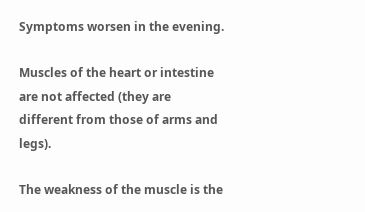Symptoms worsen in the evening.

Muscles of the heart or intestine are not affected (they are different from those of arms and legs).

The weakness of the muscle is the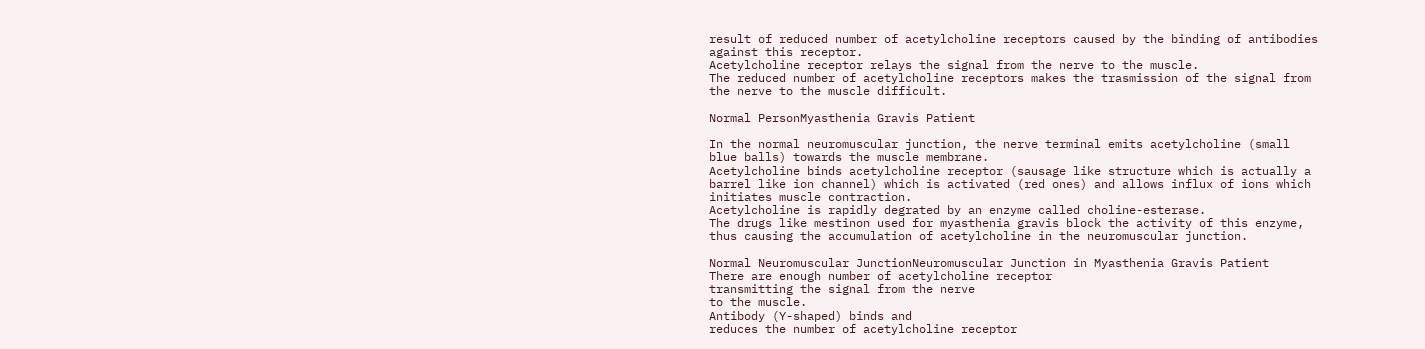result of reduced number of acetylcholine receptors caused by the binding of antibodies against this receptor.
Acetylcholine receptor relays the signal from the nerve to the muscle.
The reduced number of acetylcholine receptors makes the trasmission of the signal from the nerve to the muscle difficult.

Normal PersonMyasthenia Gravis Patient

In the normal neuromuscular junction, the nerve terminal emits acetylcholine (small blue balls) towards the muscle membrane.
Acetylcholine binds acetylcholine receptor (sausage like structure which is actually a barrel like ion channel) which is activated (red ones) and allows influx of ions which initiates muscle contraction.
Acetylcholine is rapidly degrated by an enzyme called choline-esterase.
The drugs like mestinon used for myasthenia gravis block the activity of this enzyme, thus causing the accumulation of acetylcholine in the neuromuscular junction.

Normal Neuromuscular JunctionNeuromuscular Junction in Myasthenia Gravis Patient
There are enough number of acetylcholine receptor
transmitting the signal from the nerve
to the muscle.
Antibody (Y-shaped) binds and
reduces the number of acetylcholine receptor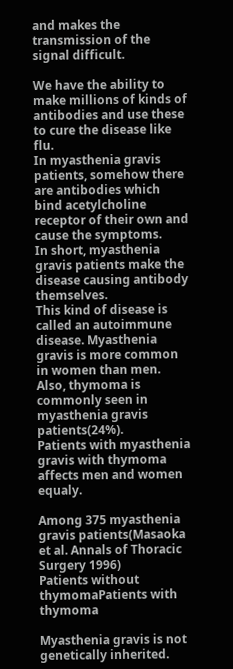and makes the transmission of the signal difficult.

We have the ability to make millions of kinds of antibodies and use these to cure the disease like flu.
In myasthenia gravis patients, somehow there are antibodies which bind acetylcholine receptor of their own and cause the symptoms.
In short, myasthenia gravis patients make the disease causing antibody themselves.
This kind of disease is called an autoimmune disease. Myasthenia gravis is more common in women than men.
Also, thymoma is commonly seen in myasthenia gravis patients(24%).
Patients with myasthenia gravis with thymoma affects men and women equaly.

Among 375 myasthenia gravis patients(Masaoka et al. Annals of Thoracic Surgery 1996)
Patients without thymomaPatients with thymoma

Myasthenia gravis is not genetically inherited.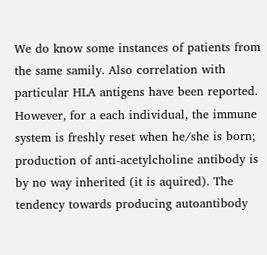We do know some instances of patients from the same samily. Also correlation with particular HLA antigens have been reported. However, for a each individual, the immune system is freshly reset when he/she is born; production of anti-acetylcholine antibody is by no way inherited (it is aquired). The tendency towards producing autoantibody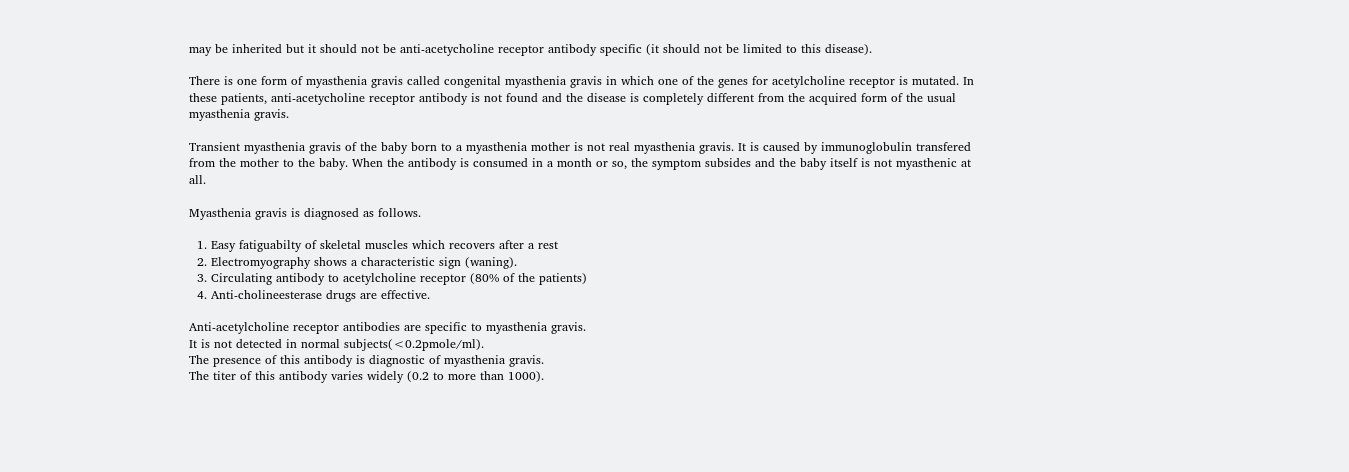may be inherited but it should not be anti-acetycholine receptor antibody specific (it should not be limited to this disease).

There is one form of myasthenia gravis called congenital myasthenia gravis in which one of the genes for acetylcholine receptor is mutated. In these patients, anti-acetycholine receptor antibody is not found and the disease is completely different from the acquired form of the usual myasthenia gravis.

Transient myasthenia gravis of the baby born to a myasthenia mother is not real myasthenia gravis. It is caused by immunoglobulin transfered from the mother to the baby. When the antibody is consumed in a month or so, the symptom subsides and the baby itself is not myasthenic at all.

Myasthenia gravis is diagnosed as follows.

  1. Easy fatiguabilty of skeletal muscles which recovers after a rest
  2. Electromyography shows a characteristic sign (waning).
  3. Circulating antibody to acetylcholine receptor (80% of the patients)
  4. Anti-cholineesterase drugs are effective.

Anti-acetylcholine receptor antibodies are specific to myasthenia gravis.
It is not detected in normal subjects(<0.2pmole/ml).
The presence of this antibody is diagnostic of myasthenia gravis.
The titer of this antibody varies widely (0.2 to more than 1000).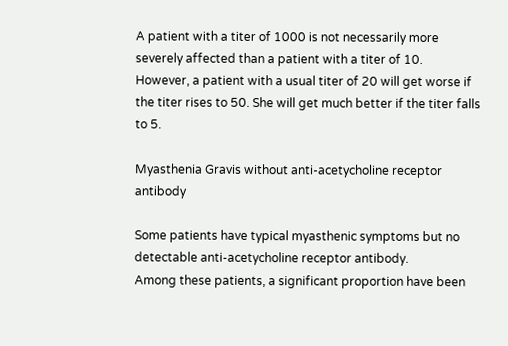A patient with a titer of 1000 is not necessarily more severely affected than a patient with a titer of 10.
However, a patient with a usual titer of 20 will get worse if the titer rises to 50. She will get much better if the titer falls to 5.

Myasthenia Gravis without anti-acetycholine receptor antibody

Some patients have typical myasthenic symptoms but no detectable anti-acetycholine receptor antibody.
Among these patients, a significant proportion have been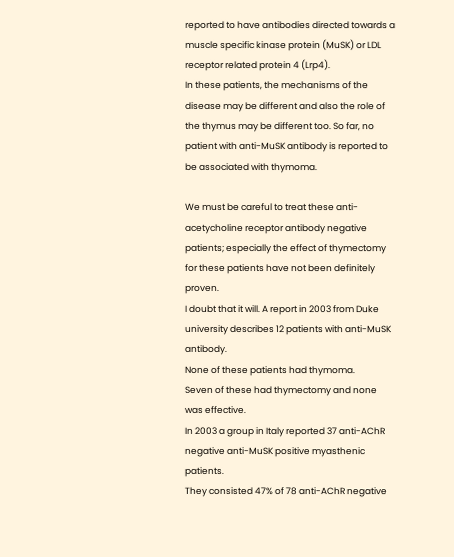reported to have antibodies directed towards a muscle specific kinase protein (MuSK) or LDL receptor related protein 4 (Lrp4).
In these patients, the mechanisms of the disease may be different and also the role of the thymus may be different too. So far, no patient with anti-MuSK antibody is reported to be associated with thymoma.

We must be careful to treat these anti-acetycholine receptor antibody negative patients; especially the effect of thymectomy for these patients have not been definitely proven.
I doubt that it will. A report in 2003 from Duke university describes 12 patients with anti-MuSK antibody.
None of these patients had thymoma.
Seven of these had thymectomy and none was effective.
In 2003 a group in Italy reported 37 anti-AChR negative anti-MuSK positive myasthenic patients.
They consisted 47% of 78 anti-AChR negative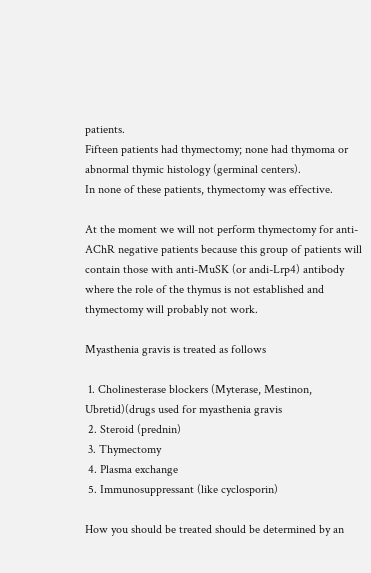patients.
Fifteen patients had thymectomy; none had thymoma or abnormal thymic histology (germinal centers).
In none of these patients, thymectomy was effective.

At the moment we will not perform thymectomy for anti-AChR negative patients because this group of patients will contain those with anti-MuSK (or andi-Lrp4) antibody where the role of the thymus is not established and thymectomy will probably not work.

Myasthenia gravis is treated as follows

 1. Cholinesterase blockers (Myterase, Mestinon, Ubretid)(drugs used for myasthenia gravis
 2. Steroid (prednin)
 3. Thymectomy
 4. Plasma exchange
 5. Immunosuppressant (like cyclosporin)

How you should be treated should be determined by an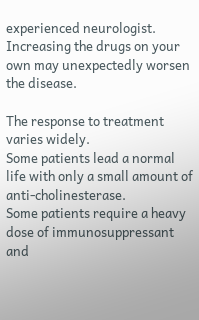experienced neurologist.
Increasing the drugs on your own may unexpectedly worsen the disease.

The response to treatment varies widely.
Some patients lead a normal life with only a small amount of anti-cholinesterase.
Some patients require a heavy dose of immunosuppressant and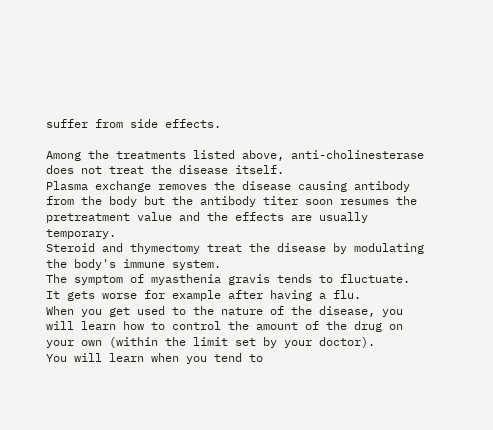suffer from side effects.

Among the treatments listed above, anti-cholinesterase does not treat the disease itself.
Plasma exchange removes the disease causing antibody from the body but the antibody titer soon resumes the pretreatment value and the effects are usually temporary.
Steroid and thymectomy treat the disease by modulating the body's immune system.
The symptom of myasthenia gravis tends to fluctuate.
It gets worse for example after having a flu.
When you get used to the nature of the disease, you will learn how to control the amount of the drug on your own (within the limit set by your doctor).
You will learn when you tend to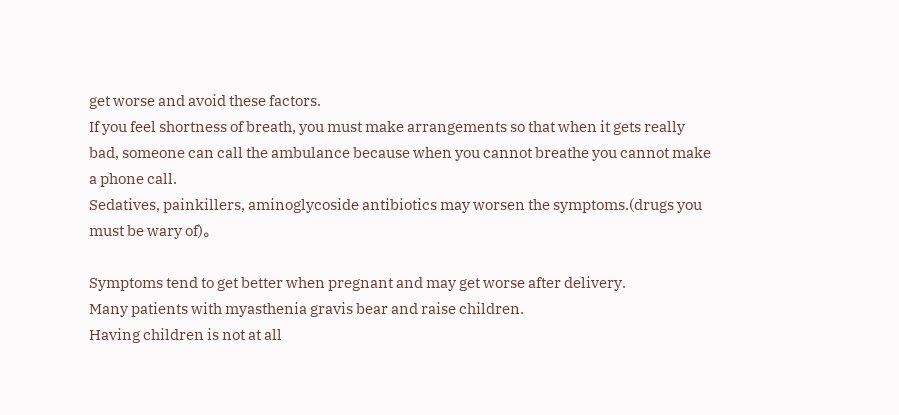get worse and avoid these factors.
If you feel shortness of breath, you must make arrangements so that when it gets really bad, someone can call the ambulance because when you cannot breathe you cannot make a phone call.
Sedatives, painkillers, aminoglycoside antibiotics may worsen the symptoms.(drugs you must be wary of)。

Symptoms tend to get better when pregnant and may get worse after delivery.
Many patients with myasthenia gravis bear and raise children.
Having children is not at all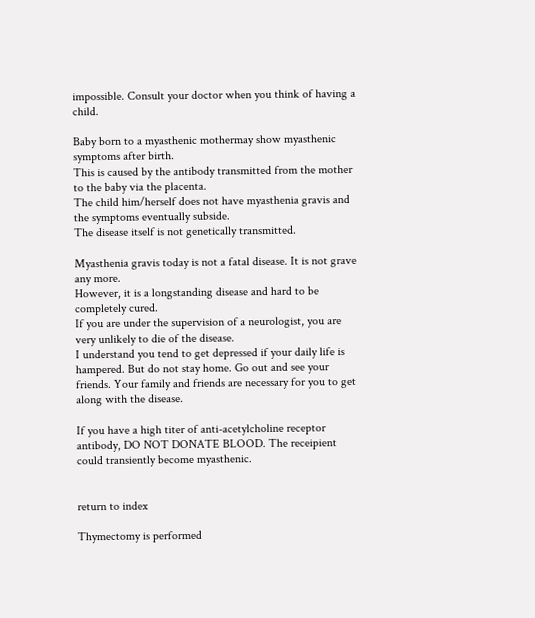impossible. Consult your doctor when you think of having a child.

Baby born to a myasthenic mothermay show myasthenic symptoms after birth.
This is caused by the antibody transmitted from the mother to the baby via the placenta.
The child him/herself does not have myasthenia gravis and the symptoms eventually subside.
The disease itself is not genetically transmitted.

Myasthenia gravis today is not a fatal disease. It is not grave any more.
However, it is a longstanding disease and hard to be completely cured.
If you are under the supervision of a neurologist, you are very unlikely to die of the disease.
I understand you tend to get depressed if your daily life is hampered. But do not stay home. Go out and see your friends. Your family and friends are necessary for you to get along with the disease.

If you have a high titer of anti-acetylcholine receptor antibody, DO NOT DONATE BLOOD. The receipient could transiently become myasthenic.


return to index

Thymectomy is performed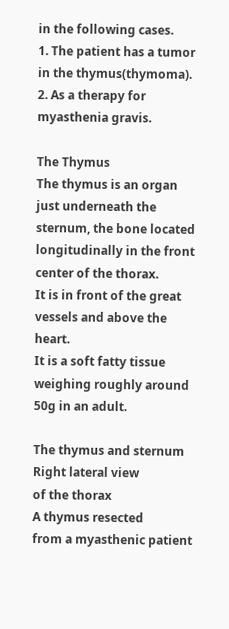in the following cases.
1. The patient has a tumor in the thymus(thymoma).
2. As a therapy for myasthenia gravis.

The Thymus
The thymus is an organ just underneath the sternum, the bone located longitudinally in the front center of the thorax.
It is in front of the great vessels and above the heart.
It is a soft fatty tissue weighing roughly around 50g in an adult.

The thymus and sternum
Right lateral view
of the thorax
A thymus resected
from a myasthenic patient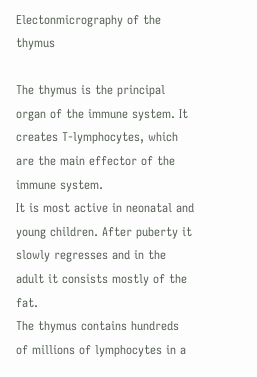Electonmicrography of the thymus

The thymus is the principal organ of the immune system. It creates T-lymphocytes, which are the main effector of the immune system.
It is most active in neonatal and young children. After puberty it slowly regresses and in the adult it consists mostly of the fat.
The thymus contains hundreds of millions of lymphocytes in a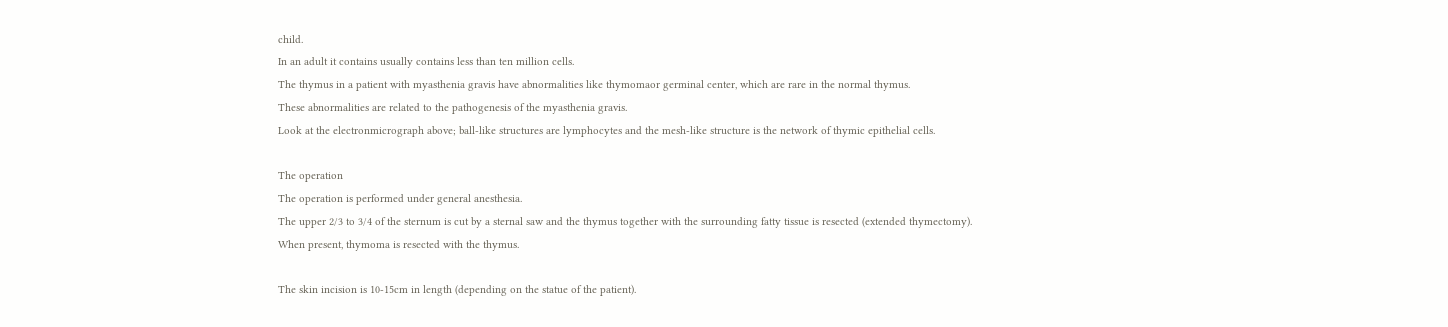child.
In an adult it contains usually contains less than ten million cells.
The thymus in a patient with myasthenia gravis have abnormalities like thymomaor germinal center, which are rare in the normal thymus.
These abnormalities are related to the pathogenesis of the myasthenia gravis.
Look at the electronmicrograph above; ball-like structures are lymphocytes and the mesh-like structure is the network of thymic epithelial cells.

The operation
The operation is performed under general anesthesia.
The upper 2/3 to 3/4 of the sternum is cut by a sternal saw and the thymus together with the surrounding fatty tissue is resected (extended thymectomy).
When present, thymoma is resected with the thymus.

The skin incision is 10-15cm in length (depending on the statue of the patient).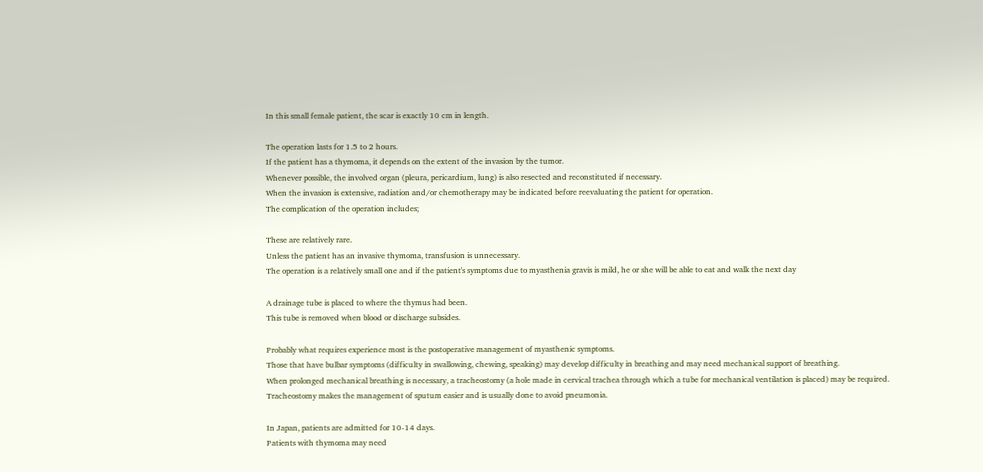In this small female patient, the scar is exactly 10 cm in length.

The operation lasts for 1.5 to 2 hours.
If the patient has a thymoma, it depends on the extent of the invasion by the tumor.
Whenever possible, the involved organ (pleura, pericardium, lung) is also resected and reconstituted if necessary.
When the invasion is extensive, radiation and/or chemotherapy may be indicated before reevaluating the patient for operation.
The complication of the operation includes;

These are relatively rare.
Unless the patient has an invasive thymoma, transfusion is unnecessary.
The operation is a relatively small one and if the patient's symptoms due to myasthenia gravis is mild, he or she will be able to eat and walk the next day

A drainage tube is placed to where the thymus had been.
This tube is removed when blood or discharge subsides.

Probably what requires experience most is the postoperative management of myasthenic symptoms.
Those that have bulbar symptoms (difficulty in swallowing, chewing, speaking) may develop difficulty in breathing and may need mechanical support of breathing.
When prolonged mechanical breathing is necessary, a tracheostomy (a hole made in cervical trachea through which a tube for mechanical ventilation is placed) may be required.
Tracheostomy makes the management of sputum easier and is usually done to avoid pneumonia.

In Japan, patients are admitted for 10-14 days.
Patients with thymoma may need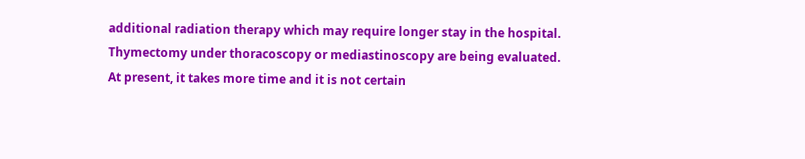additional radiation therapy which may require longer stay in the hospital.
Thymectomy under thoracoscopy or mediastinoscopy are being evaluated.
At present, it takes more time and it is not certain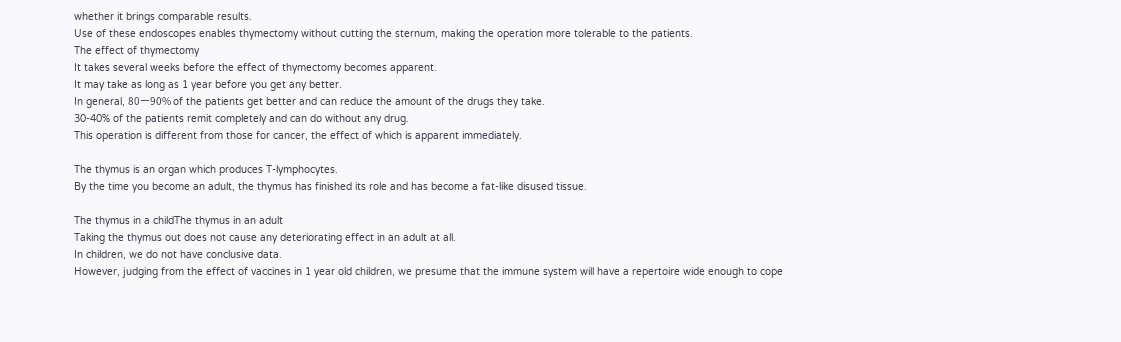whether it brings comparable results.
Use of these endoscopes enables thymectomy without cutting the sternum, making the operation more tolerable to the patients.
The effect of thymectomy
It takes several weeks before the effect of thymectomy becomes apparent.
It may take as long as 1 year before you get any better.
In general, 80ー90% of the patients get better and can reduce the amount of the drugs they take.
30-40% of the patients remit completely and can do without any drug.
This operation is different from those for cancer, the effect of which is apparent immediately.

The thymus is an organ which produces T-lymphocytes.
By the time you become an adult, the thymus has finished its role and has become a fat-like disused tissue.

The thymus in a childThe thymus in an adult
Taking the thymus out does not cause any deteriorating effect in an adult at all.
In children, we do not have conclusive data.
However, judging from the effect of vaccines in 1 year old children, we presume that the immune system will have a repertoire wide enough to cope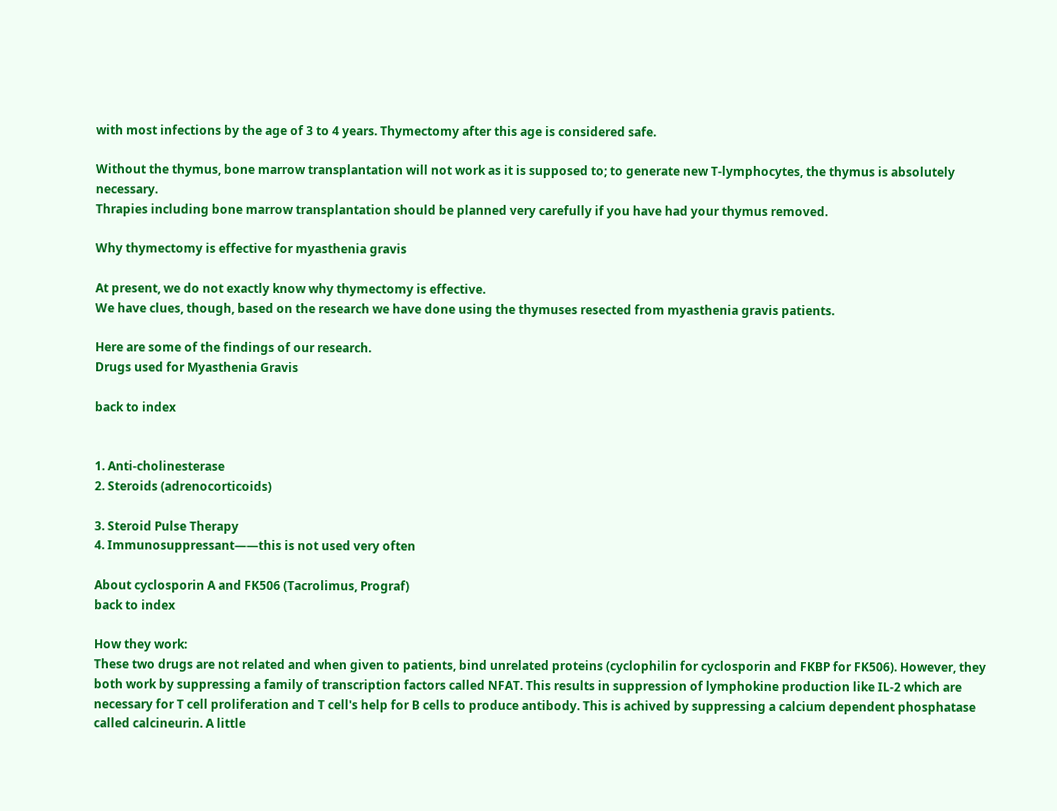with most infections by the age of 3 to 4 years. Thymectomy after this age is considered safe.

Without the thymus, bone marrow transplantation will not work as it is supposed to; to generate new T-lymphocytes, the thymus is absolutely necessary.
Thrapies including bone marrow transplantation should be planned very carefully if you have had your thymus removed.

Why thymectomy is effective for myasthenia gravis

At present, we do not exactly know why thymectomy is effective.
We have clues, though, based on the research we have done using the thymuses resected from myasthenia gravis patients.

Here are some of the findings of our research.
Drugs used for Myasthenia Gravis

back to index


1. Anti-cholinesterase
2. Steroids (adrenocorticoids)

3. Steroid Pulse Therapy
4. Immunosuppressant――this is not used very often

About cyclosporin A and FK506 (Tacrolimus, Prograf)
back to index

How they work:
These two drugs are not related and when given to patients, bind unrelated proteins (cyclophilin for cyclosporin and FKBP for FK506). However, they both work by suppressing a family of transcription factors called NFAT. This results in suppression of lymphokine production like IL-2 which are necessary for T cell proliferation and T cell's help for B cells to produce antibody. This is achived by suppressing a calcium dependent phosphatase called calcineurin. A little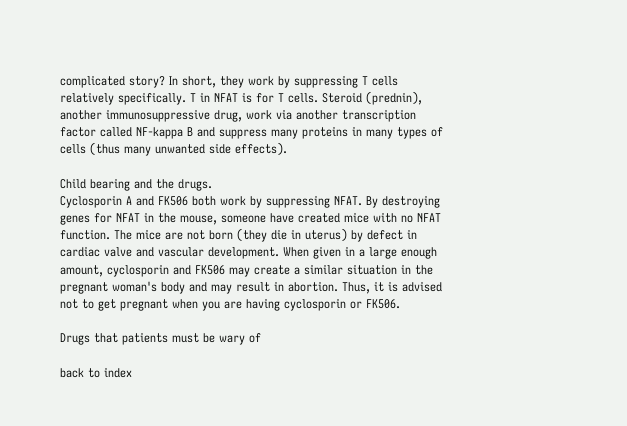complicated story? In short, they work by suppressing T cells relatively specifically. T in NFAT is for T cells. Steroid (prednin), another immunosuppressive drug, work via another transcription factor called NF-kappa B and suppress many proteins in many types of cells (thus many unwanted side effects).

Child bearing and the drugs.
Cyclosporin A and FK506 both work by suppressing NFAT. By destroying genes for NFAT in the mouse, someone have created mice with no NFAT function. The mice are not born (they die in uterus) by defect in cardiac valve and vascular development. When given in a large enough amount, cyclosporin and FK506 may create a similar situation in the pregnant woman's body and may result in abortion. Thus, it is advised not to get pregnant when you are having cyclosporin or FK506.

Drugs that patients must be wary of

back to index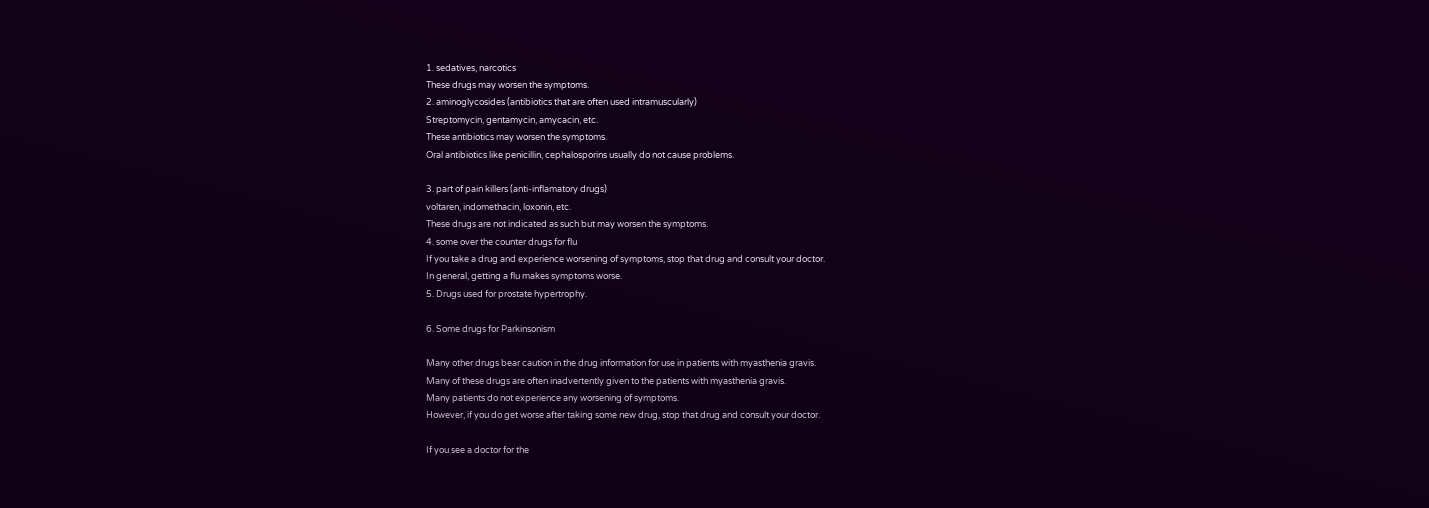1. sedatives, narcotics
These drugs may worsen the symptoms.
2. aminoglycosides (antibiotics that are often used intramuscularly)
Streptomycin, gentamycin, amycacin, etc.
These antibiotics may worsen the symptoms.
Oral antibiotics like penicillin, cephalosporins usually do not cause problems.

3. part of pain killers (anti-inflamatory drugs)
voltaren, indomethacin, loxonin, etc.
These drugs are not indicated as such but may worsen the symptoms.
4. some over the counter drugs for flu
If you take a drug and experience worsening of symptoms, stop that drug and consult your doctor.
In general, getting a flu makes symptoms worse.
5. Drugs used for prostate hypertrophy.

6. Some drugs for Parkinsonism

Many other drugs bear caution in the drug information for use in patients with myasthenia gravis.
Many of these drugs are often inadvertently given to the patients with myasthenia gravis.
Many patients do not experience any worsening of symptoms.
However, if you do get worse after taking some new drug, stop that drug and consult your doctor.

If you see a doctor for the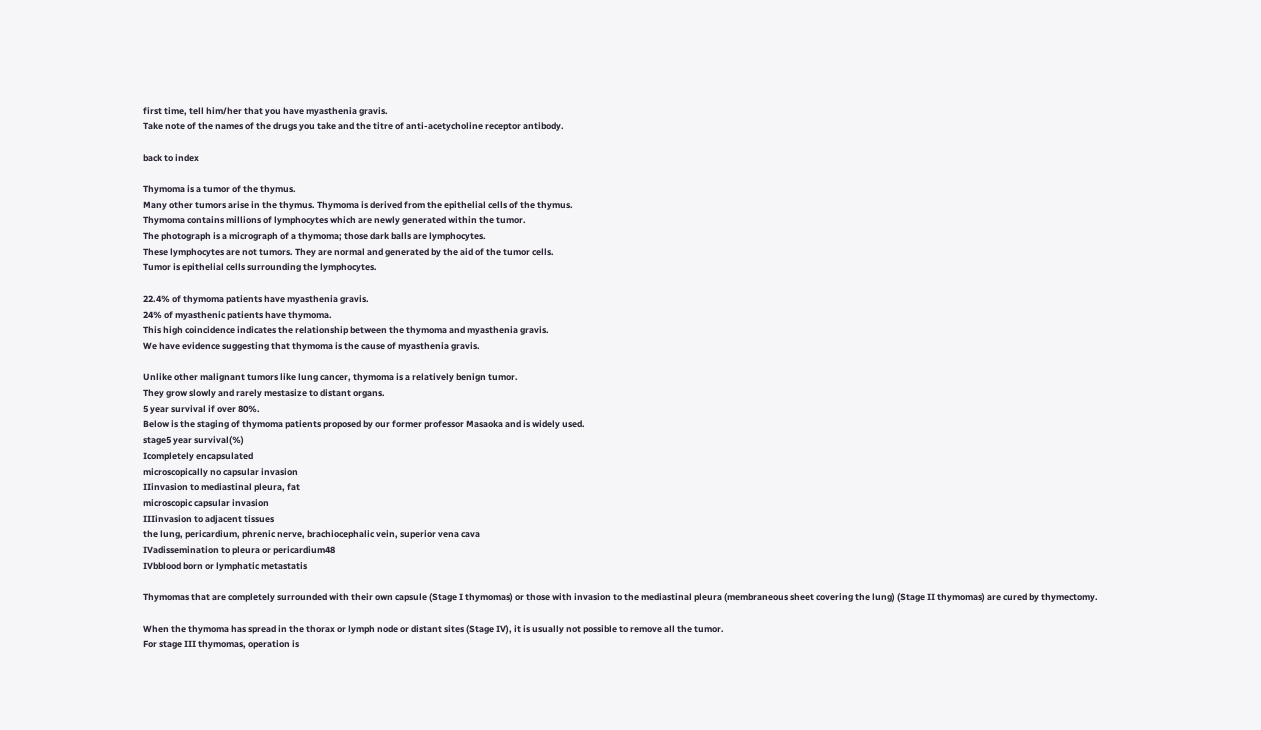first time, tell him/her that you have myasthenia gravis.
Take note of the names of the drugs you take and the titre of anti-acetycholine receptor antibody.

back to index

Thymoma is a tumor of the thymus.
Many other tumors arise in the thymus. Thymoma is derived from the epithelial cells of the thymus.
Thymoma contains millions of lymphocytes which are newly generated within the tumor.
The photograph is a micrograph of a thymoma; those dark balls are lymphocytes.
These lymphocytes are not tumors. They are normal and generated by the aid of the tumor cells.
Tumor is epithelial cells surrounding the lymphocytes.

22.4% of thymoma patients have myasthenia gravis.
24% of myasthenic patients have thymoma.
This high coincidence indicates the relationship between the thymoma and myasthenia gravis.
We have evidence suggesting that thymoma is the cause of myasthenia gravis.

Unlike other malignant tumors like lung cancer, thymoma is a relatively benign tumor.
They grow slowly and rarely mestasize to distant organs.
5 year survival if over 80%.
Below is the staging of thymoma patients proposed by our former professor Masaoka and is widely used.
stage5 year survival(%)
Icompletely encapsulated
microscopically no capsular invasion
IIinvasion to mediastinal pleura, fat
microscopic capsular invasion
IIIinvasion to adjacent tissues
the lung, pericardium, phrenic nerve, brachiocephalic vein, superior vena cava
IVadissemination to pleura or pericardium48
IVbblood born or lymphatic metastatis

Thymomas that are completely surrounded with their own capsule (Stage I thymomas) or those with invasion to the mediastinal pleura (membraneous sheet covering the lung) (Stage II thymomas) are cured by thymectomy.

When the thymoma has spread in the thorax or lymph node or distant sites (Stage IV), it is usually not possible to remove all the tumor.
For stage III thymomas, operation is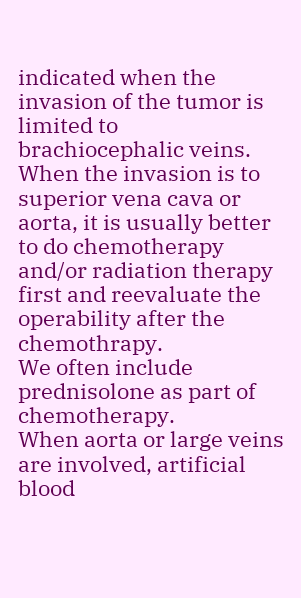indicated when the invasion of the tumor is limited to brachiocephalic veins.
When the invasion is to superior vena cava or aorta, it is usually better to do chemotherapy and/or radiation therapy first and reevaluate the operability after the chemothrapy.
We often include prednisolone as part of chemotherapy.
When aorta or large veins are involved, artificial blood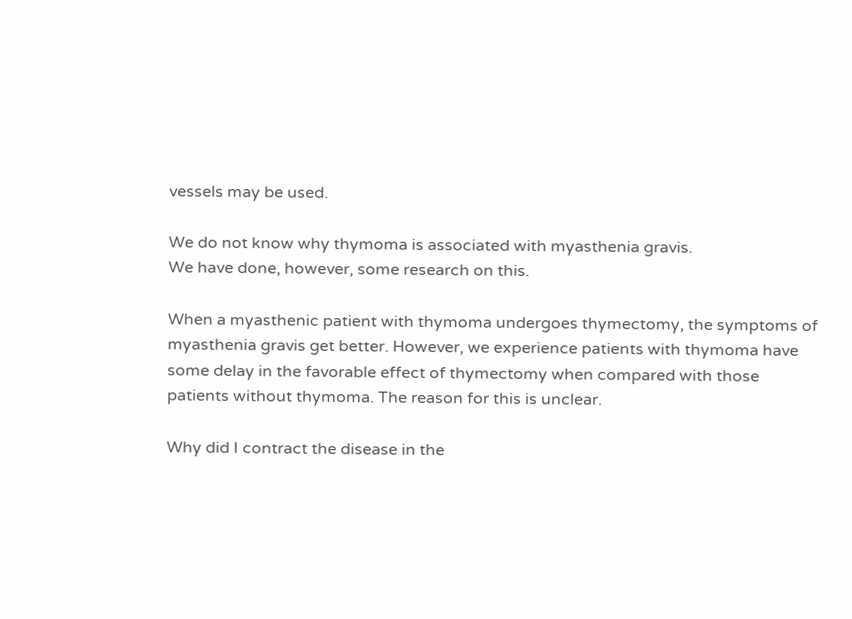vessels may be used.

We do not know why thymoma is associated with myasthenia gravis.
We have done, however, some research on this.

When a myasthenic patient with thymoma undergoes thymectomy, the symptoms of myasthenia gravis get better. However, we experience patients with thymoma have some delay in the favorable effect of thymectomy when compared with those patients without thymoma. The reason for this is unclear.

Why did I contract the disease in the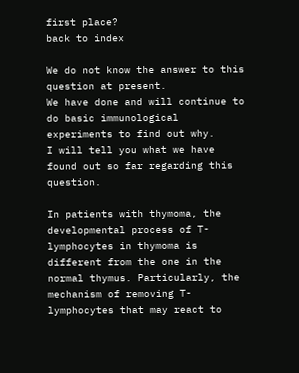first place?
back to index

We do not know the answer to this question at present.
We have done and will continue to do basic immunological experiments to find out why.
I will tell you what we have found out so far regarding this question.

In patients with thymoma, the developmental process of T-lymphocytes in thymoma is different from the one in the normal thymus. Particularly, the mechanism of removing T-lymphocytes that may react to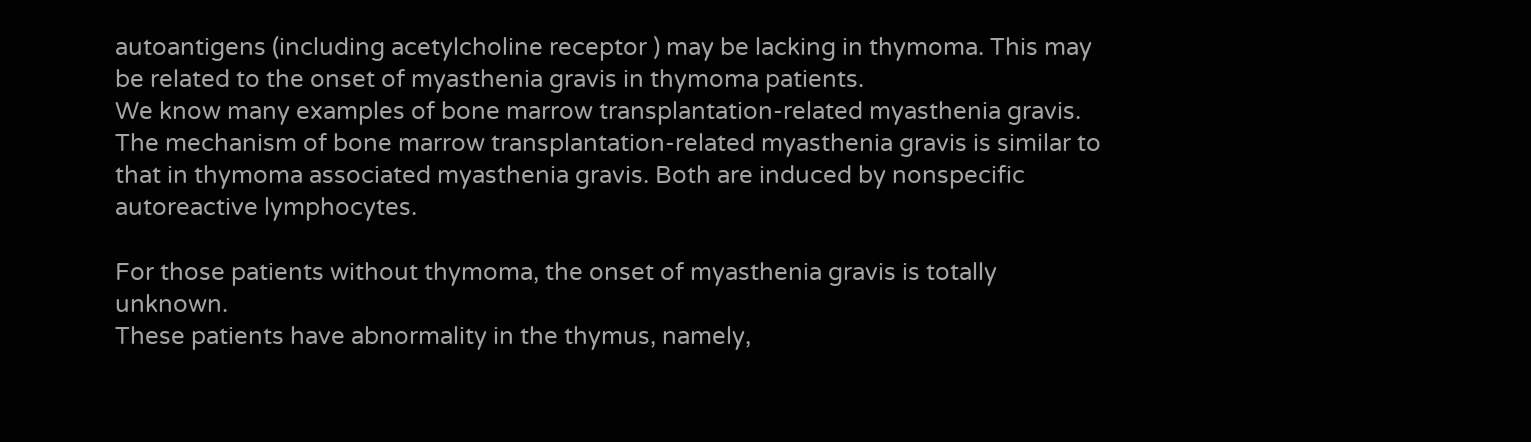autoantigens (including acetylcholine receptor ) may be lacking in thymoma. This may be related to the onset of myasthenia gravis in thymoma patients.
We know many examples of bone marrow transplantation-related myasthenia gravis.
The mechanism of bone marrow transplantation-related myasthenia gravis is similar to that in thymoma associated myasthenia gravis. Both are induced by nonspecific autoreactive lymphocytes.

For those patients without thymoma, the onset of myasthenia gravis is totally unknown.
These patients have abnormality in the thymus, namely,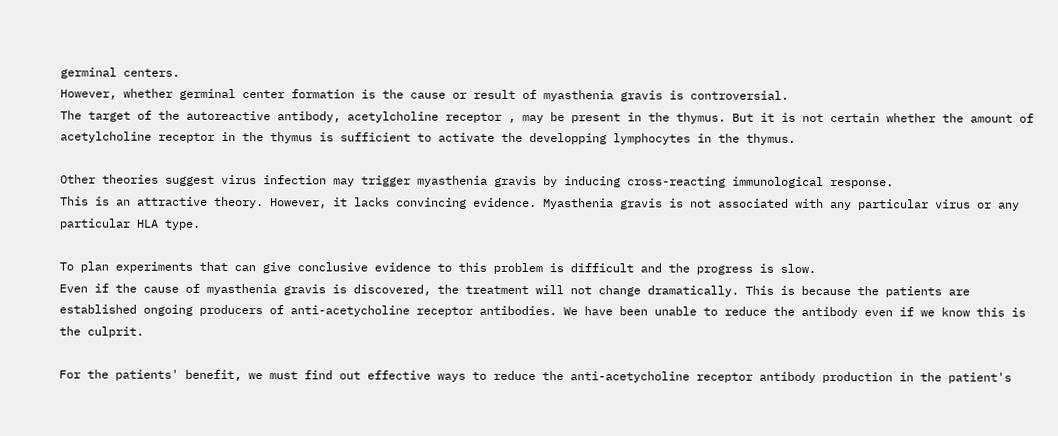germinal centers.
However, whether germinal center formation is the cause or result of myasthenia gravis is controversial.
The target of the autoreactive antibody, acetylcholine receptor , may be present in the thymus. But it is not certain whether the amount of acetylcholine receptor in the thymus is sufficient to activate the developping lymphocytes in the thymus.

Other theories suggest virus infection may trigger myasthenia gravis by inducing cross-reacting immunological response.
This is an attractive theory. However, it lacks convincing evidence. Myasthenia gravis is not associated with any particular virus or any particular HLA type.

To plan experiments that can give conclusive evidence to this problem is difficult and the progress is slow.
Even if the cause of myasthenia gravis is discovered, the treatment will not change dramatically. This is because the patients are established ongoing producers of anti-acetycholine receptor antibodies. We have been unable to reduce the antibody even if we know this is the culprit.

For the patients' benefit, we must find out effective ways to reduce the anti-acetycholine receptor antibody production in the patient's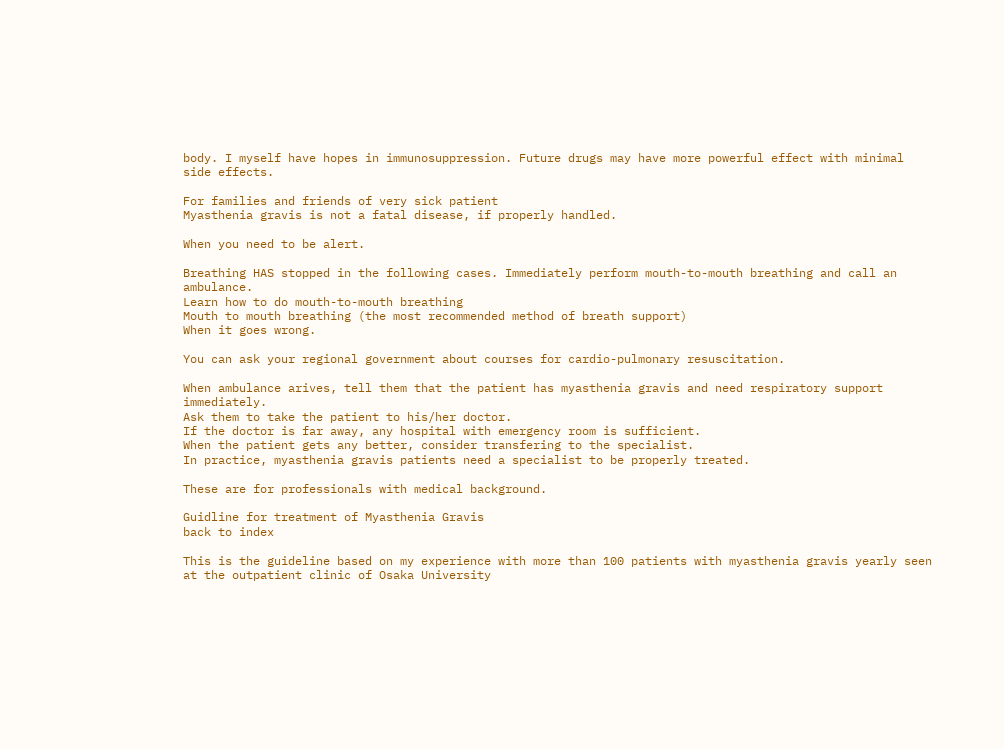body. I myself have hopes in immunosuppression. Future drugs may have more powerful effect with minimal side effects.

For families and friends of very sick patient
Myasthenia gravis is not a fatal disease, if properly handled.

When you need to be alert.

Breathing HAS stopped in the following cases. Immediately perform mouth-to-mouth breathing and call an ambulance.
Learn how to do mouth-to-mouth breathing
Mouth to mouth breathing (the most recommended method of breath support)
When it goes wrong.

You can ask your regional government about courses for cardio-pulmonary resuscitation.

When ambulance arives, tell them that the patient has myasthenia gravis and need respiratory support immediately.
Ask them to take the patient to his/her doctor.
If the doctor is far away, any hospital with emergency room is sufficient.
When the patient gets any better, consider transfering to the specialist.
In practice, myasthenia gravis patients need a specialist to be properly treated.

These are for professionals with medical background.

Guidline for treatment of Myasthenia Gravis
back to index

This is the guideline based on my experience with more than 100 patients with myasthenia gravis yearly seen at the outpatient clinic of Osaka University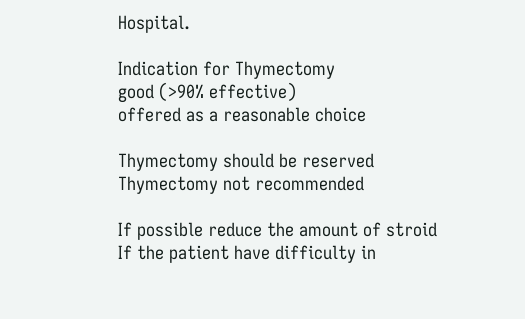Hospital.

Indication for Thymectomy
good (>90% effective)
offered as a reasonable choice

Thymectomy should be reserved
Thymectomy not recommended

If possible reduce the amount of stroid
If the patient have difficulty in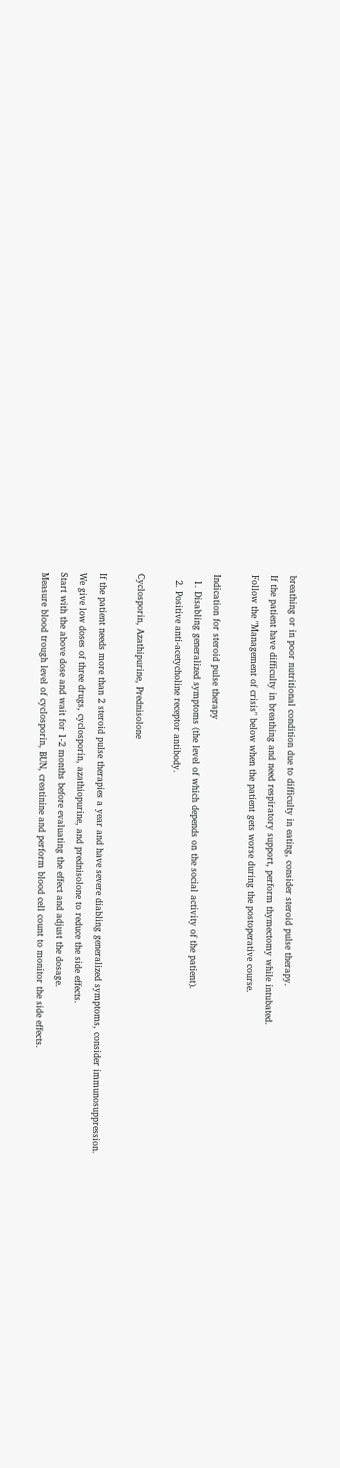breathing or in poor nutritional condition due to difficulty in eating, consider steroid pulse therapy.
If the patient have difficulty in breathing and need respiratory support, perform thymectomy while intubated.
Follow the "Management of crisis" below when the patient gets worse during the postoperative course.

Indication for steroid pulse therapy
  1. Disabling generalized symptoms (the level of which depends on the social activity of the patient).
  2. Positive anti-acetycholine receptor antibody.

Cyclosporin, Azathipurine, Prednisolone

If the patient needs more than 2 steroid pulse therapies a year and have severe diabling generalized symptoms, consider immunosuppression.
We give low doses of three drugs, cyclosporin, azathiopurine, and prednisolone to reduce the side effects.
Start with the above dose and wait for 1-2 months before evaluating the effect and adjust the dosage.
Measure blood trough level of cyclosporin, BUN, creatinine and perform blood cell count to monitor the side effects.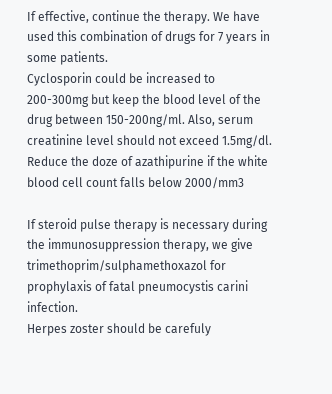If effective, continue the therapy. We have used this combination of drugs for 7 years in some patients.
Cyclosporin could be increased to 200-300mg but keep the blood level of the drug between 150-200ng/ml. Also, serum creatinine level should not exceed 1.5mg/dl.
Reduce the doze of azathipurine if the white blood cell count falls below 2000/mm3

If steroid pulse therapy is necessary during the immunosuppression therapy, we give trimethoprim/sulphamethoxazol for prophylaxis of fatal pneumocystis carini infection.
Herpes zoster should be carefuly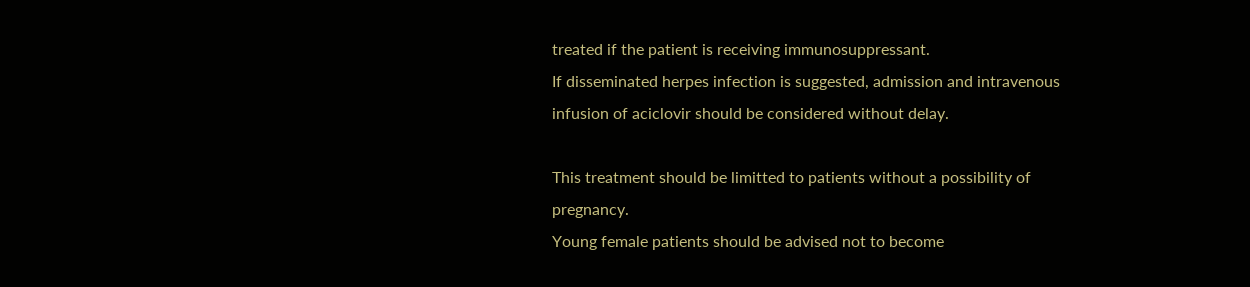treated if the patient is receiving immunosuppressant.
If disseminated herpes infection is suggested, admission and intravenous infusion of aciclovir should be considered without delay.

This treatment should be limitted to patients without a possibility of pregnancy.
Young female patients should be advised not to become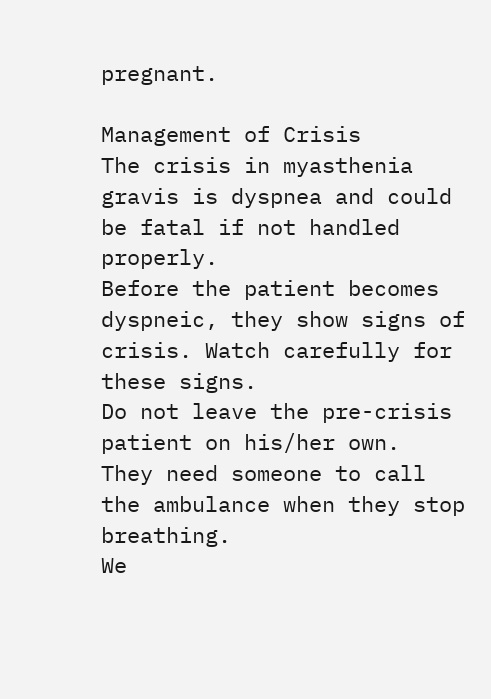pregnant.

Management of Crisis
The crisis in myasthenia gravis is dyspnea and could be fatal if not handled properly.
Before the patient becomes dyspneic, they show signs of crisis. Watch carefully for these signs.
Do not leave the pre-crisis patient on his/her own.
They need someone to call the ambulance when they stop breathing.
We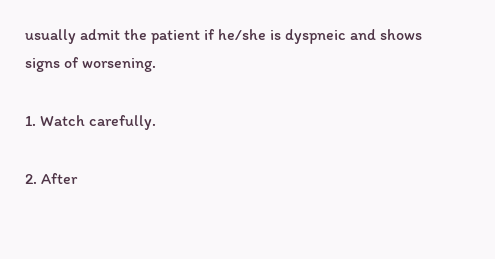usually admit the patient if he/she is dyspneic and shows signs of worsening.

1. Watch carefully.

2. After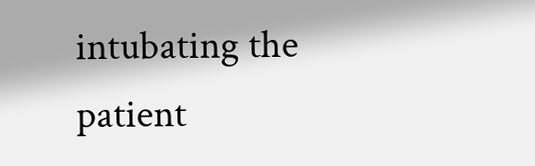intubating the patient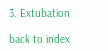3. Extubation

back to index